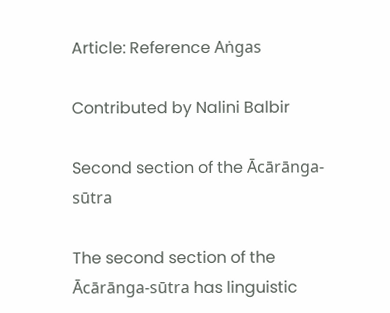Article: Reference Aṅgas

Contributed by Nalini Balbir

Second section of the Ācārānga-sūtra

The second section of the Ācārānga-sūtra has linguistic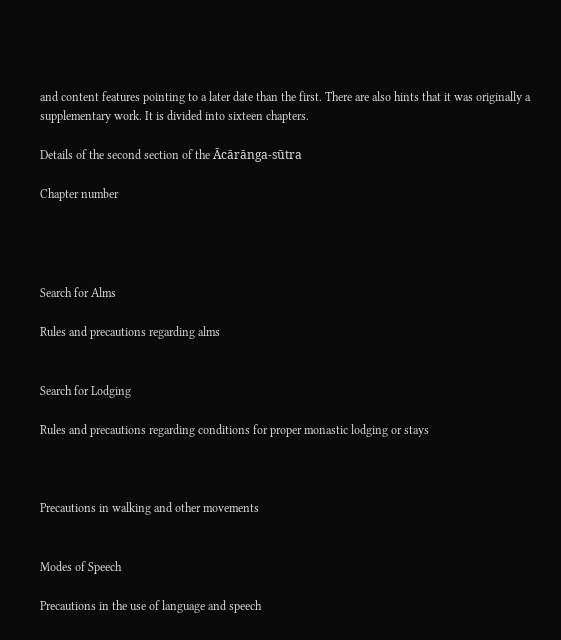and content features pointing to a later date than the first. There are also hints that it was originally a supplementary work. It is divided into sixteen chapters.

Details of the second section of the Ācārānga-sūtra

Chapter number




Search for Alms

Rules and precautions regarding alms


Search for Lodging

Rules and precautions regarding conditions for proper monastic lodging or stays



Precautions in walking and other movements


Modes of Speech

Precautions in the use of language and speech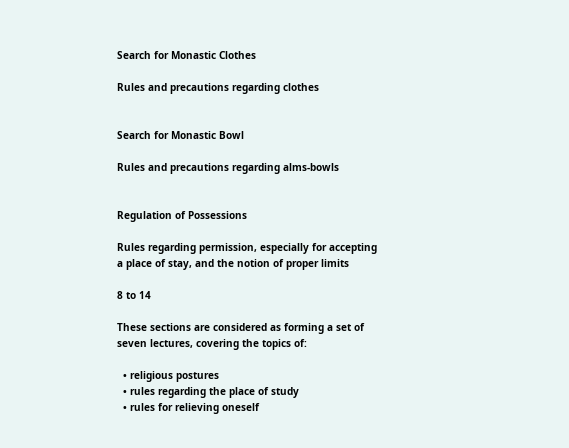Search for Monastic Clothes

Rules and precautions regarding clothes


Search for Monastic Bowl

Rules and precautions regarding alms-bowls


Regulation of Possessions

Rules regarding permission, especially for accepting a place of stay, and the notion of proper limits

8 to 14

These sections are considered as forming a set of seven lectures, covering the topics of:

  • religious postures
  • rules regarding the place of study
  • rules for relieving oneself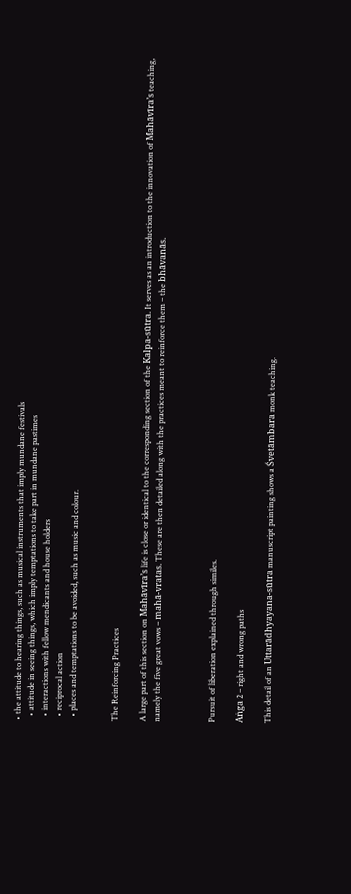• the attitude to hearing things, such as musical instruments that imply mundane festivals
  • attitude in seeing things, which imply temptations to take part in mundane pastimes
  • interactions with fellow mendicants and house holders
  • reciprocal action
  • places and temptations to be avoided, such as music and colour.


The Reinforcing Practices

A large part of this section on Mahāvīra’s life is close or identical to the corresponding section of the Kalpa-sūtra. It serves as an introduction to the innovation of Mahāvīra’s teaching, namely the five great vows – mahā-vratas. These are then detailed along with the practices meant to reinforce them – the bhāvanās.



Pursuit of liberation explained through similes.

Aṅga 2 – right and wrong paths

This detail of an Uttarādhyayana-sūtra manuscript painting shows a Śvetāmbara monk teaching.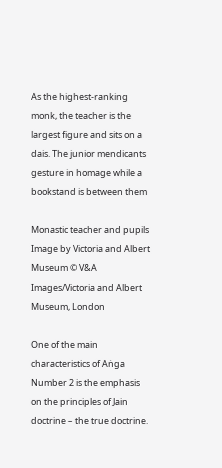As the highest-ranking monk, the teacher is the largest figure and sits on a dais. The junior mendicants gesture in homage while a bookstand is between them

Monastic teacher and pupils
Image by Victoria and Albert Museum © V&A Images/Victoria and Albert Museum, London

One of the main characteristics of Aṅga Number 2 is the emphasis on the principles of Jain doctrine – the true doctrine.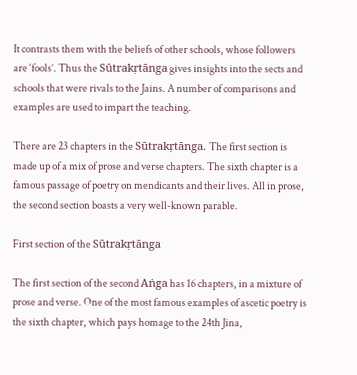It contrasts them with the beliefs of other schools, whose followers are ‘fools’. Thus the Sūtrakṛtānga gives insights into the sects and schools that were rivals to the Jains. A number of comparisons and examples are used to impart the teaching.

There are 23 chapters in the Sūtrakṛtānga. The first section is made up of a mix of prose and verse chapters. The sixth chapter is a famous passage of poetry on mendicants and their lives. All in prose, the second section boasts a very well-known parable.

First section of the Sūtrakṛtānga

The first section of the second Aṅga has 16 chapters, in a mixture of prose and verse. One of the most famous examples of ascetic poetry is the sixth chapter, which pays homage to the 24th Jina,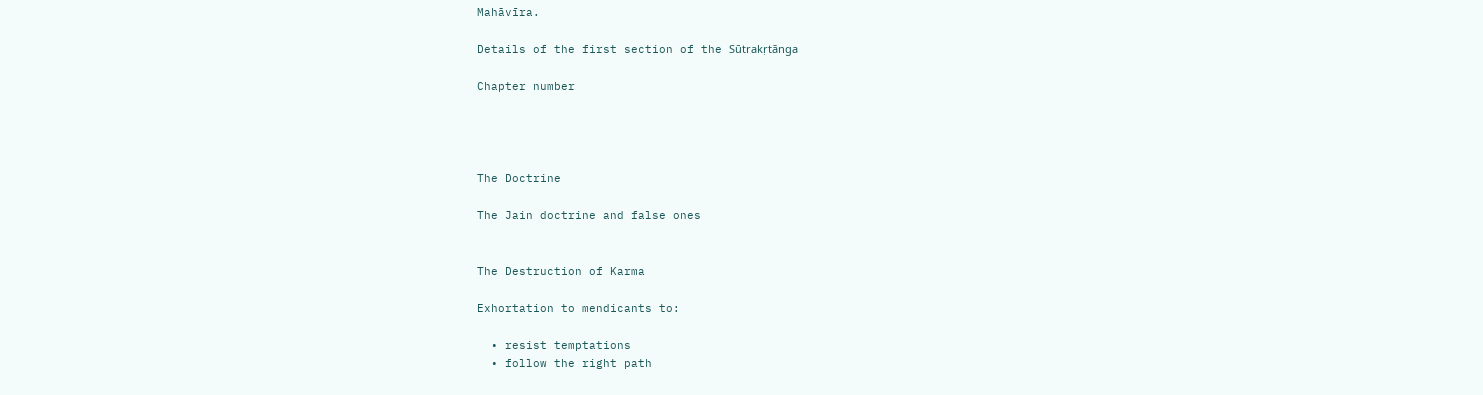Mahāvīra.

Details of the first section of the Sūtrakṛtānga

Chapter number




The Doctrine

The Jain doctrine and false ones


The Destruction of Karma

Exhortation to mendicants to:

  • resist temptations
  • follow the right path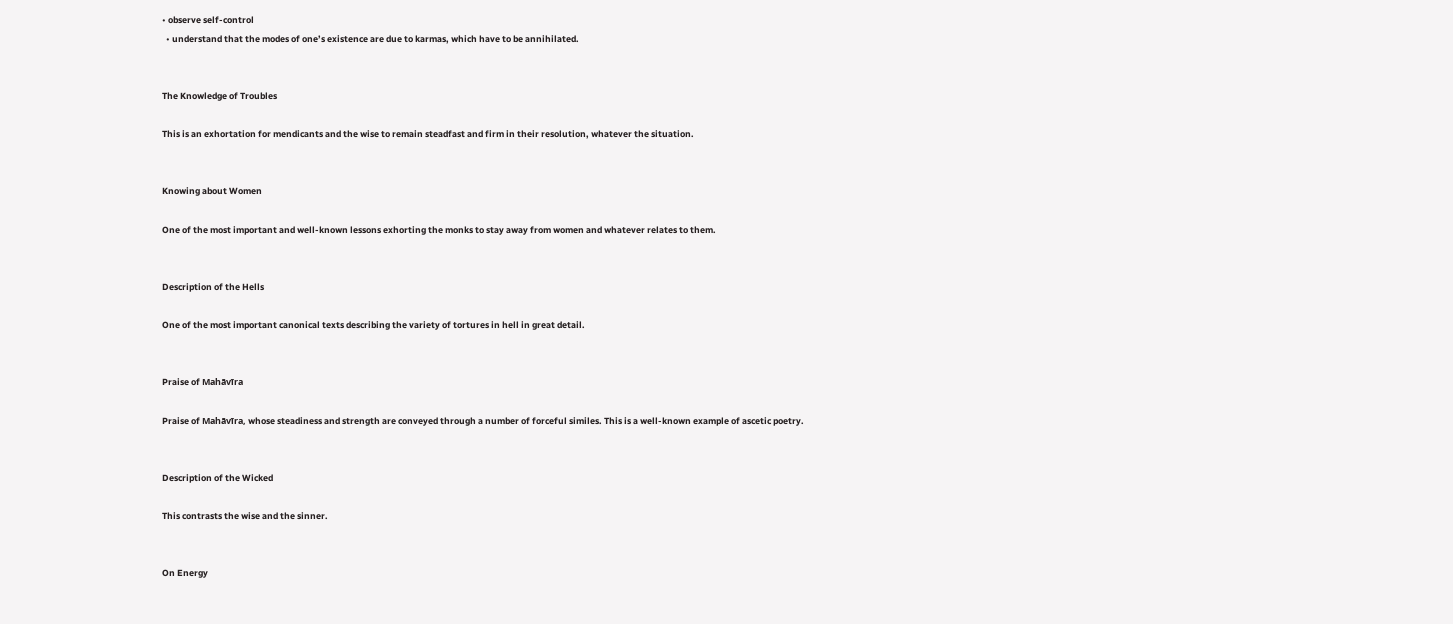• observe self-control
  • understand that the modes of one’s existence are due to karmas, which have to be annihilated.


The Knowledge of Troubles

This is an exhortation for mendicants and the wise to remain steadfast and firm in their resolution, whatever the situation.


Knowing about Women

One of the most important and well-known lessons exhorting the monks to stay away from women and whatever relates to them.


Description of the Hells

One of the most important canonical texts describing the variety of tortures in hell in great detail.


Praise of Mahāvīra

Praise of Mahāvīra, whose steadiness and strength are conveyed through a number of forceful similes. This is a well-known example of ascetic poetry.


Description of the Wicked

This contrasts the wise and the sinner.


On Energy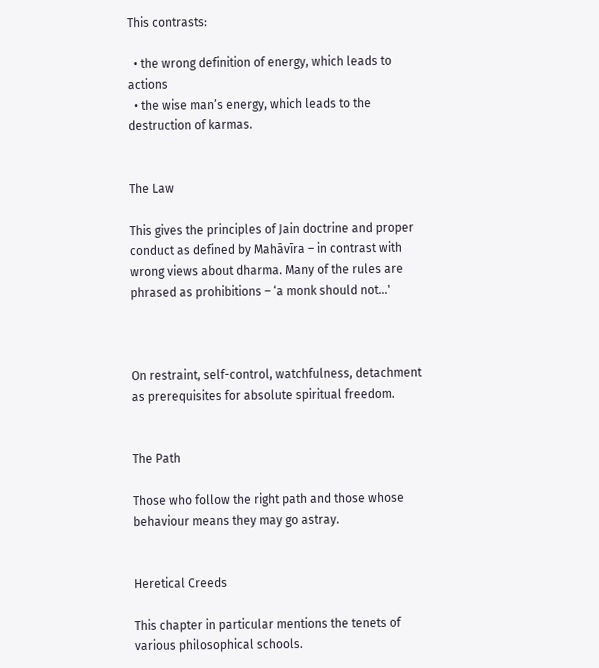This contrasts:

  • the wrong definition of energy, which leads to actions
  • the wise man’s energy, which leads to the destruction of karmas.


The Law

This gives the principles of Jain doctrine and proper conduct as defined by Mahāvīra – in contrast with wrong views about dharma. Many of the rules are phrased as prohibitions – ‘a monk should not…'



On restraint, self-control, watchfulness, detachment as prerequisites for absolute spiritual freedom.


The Path

Those who follow the right path and those whose behaviour means they may go astray.


Heretical Creeds

This chapter in particular mentions the tenets of various philosophical schools.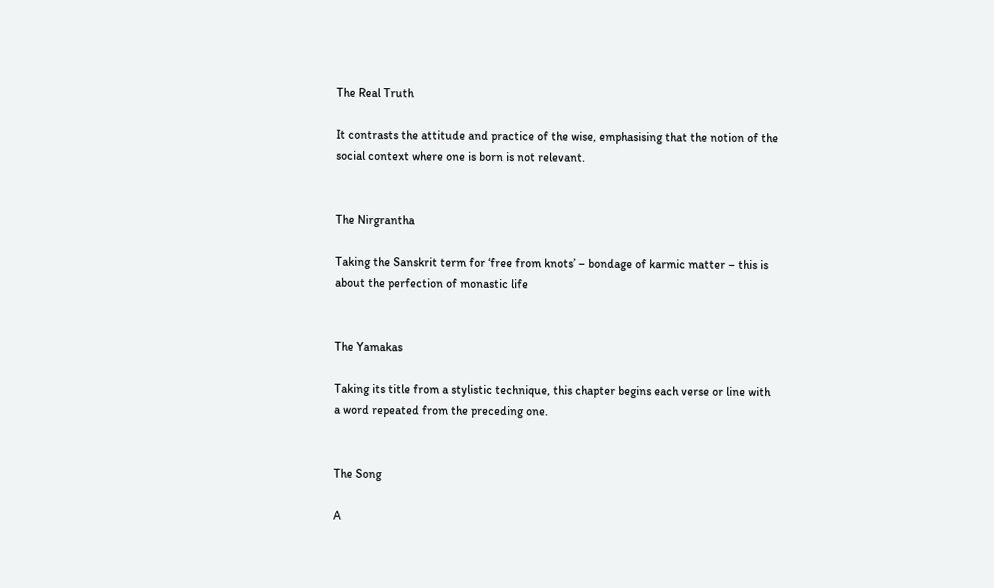The Real Truth

It contrasts the attitude and practice of the wise, emphasising that the notion of the social context where one is born is not relevant.


The Nirgrantha

Taking the Sanskrit term for ‘free from knots’ – bondage of karmic matter – this is about the perfection of monastic life


The Yamakas

Taking its title from a stylistic technique, this chapter begins each verse or line with a word repeated from the preceding one.


The Song

A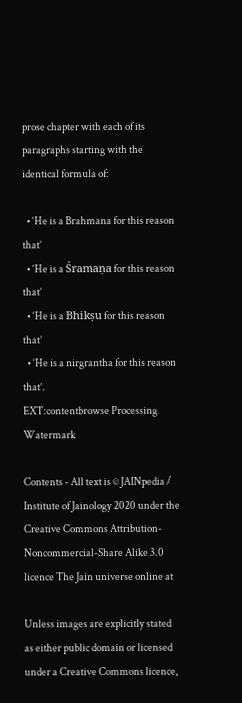prose chapter with each of its paragraphs starting with the identical formula of:

  • ‘He is a Brahmana for this reason that’
  • ‘He is a Śramaṇa for this reason that’
  • ‘He is a Bhikṣu for this reason that’
  • ‘He is a nirgrantha for this reason that’.
EXT:contentbrowse Processing Watermark

Contents - All text is © JAINpedia / Institute of Jainology 2020 under the Creative Commons Attribution-Noncommercial-Share Alike 3.0 licence The Jain universe online at

Unless images are explicitly stated as either public domain or licensed under a Creative Commons licence,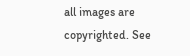all images are copyrighted. See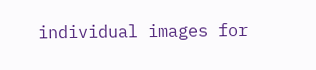individual images for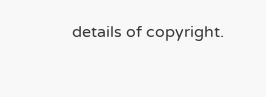details of copyright.